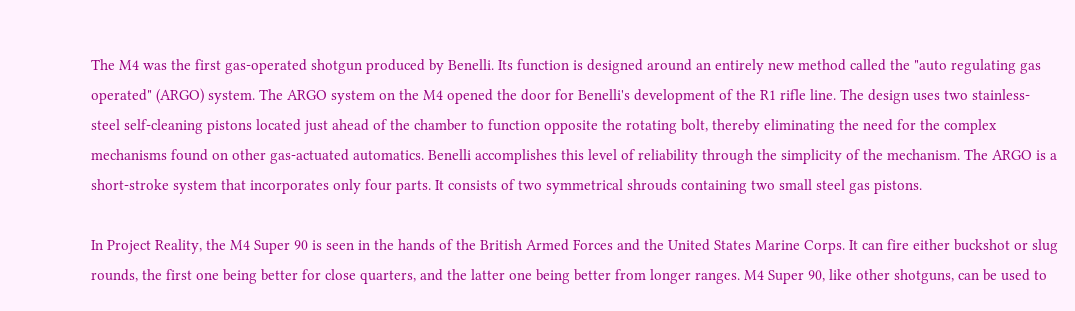The M4 was the first gas-operated shotgun produced by Benelli. Its function is designed around an entirely new method called the "auto regulating gas operated" (ARGO) system. The ARGO system on the M4 opened the door for Benelli's development of the R1 rifle line. The design uses two stainless-steel self-cleaning pistons located just ahead of the chamber to function opposite the rotating bolt, thereby eliminating the need for the complex mechanisms found on other gas-actuated automatics. Benelli accomplishes this level of reliability through the simplicity of the mechanism. The ARGO is a short-stroke system that incorporates only four parts. It consists of two symmetrical shrouds containing two small steel gas pistons.

In Project Reality, the M4 Super 90 is seen in the hands of the British Armed Forces and the United States Marine Corps. It can fire either buckshot or slug rounds, the first one being better for close quarters, and the latter one being better from longer ranges. M4 Super 90, like other shotguns, can be used to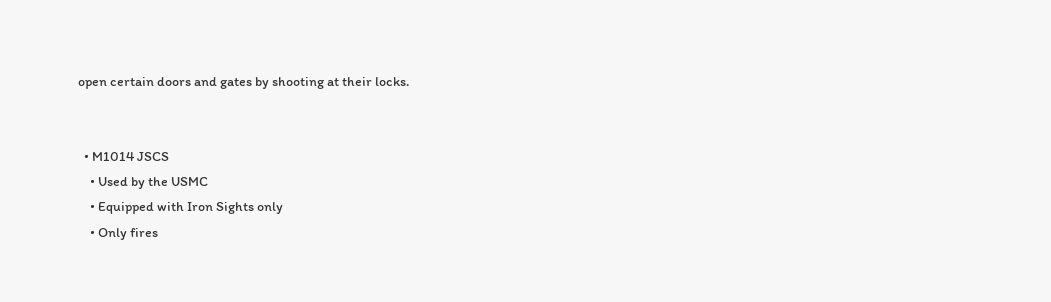open certain doors and gates by shooting at their locks.


  • M1014 JSCS
    • Used by the USMC
    • Equipped with Iron Sights only
    • Only fires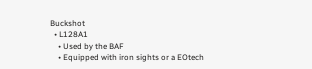Buckshot
  • L128A1
    • Used by the BAF
    • Equipped with iron sights or a EOtech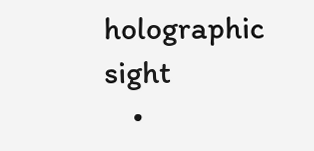holographic sight
    •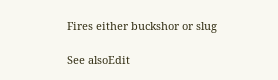Fires either buckshor or slug

See alsoEdit